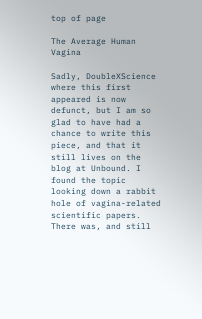top of page

The Average Human Vagina

Sadly, DoubleXScience where this first appeared is now defunct, but I am so glad to have had a chance to write this piece, and that it still lives on the blog at Unbound. I found the topic looking down a rabbit hole of vagina-related scientific papers. There was, and still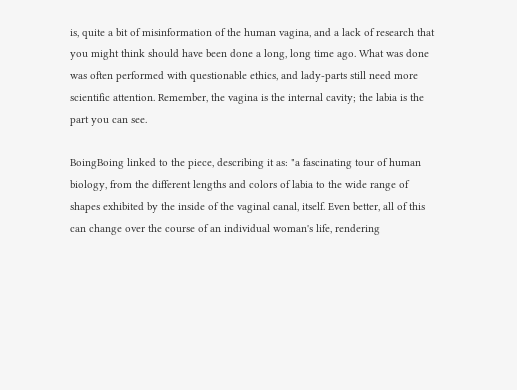is, quite a bit of misinformation of the human vagina, and a lack of research that you might think should have been done a long, long time ago. What was done was often performed with questionable ethics, and lady-parts still need more scientific attention. Remember, the vagina is the internal cavity; the labia is the part you can see.

BoingBoing linked to the piece, describing it as: "a fascinating tour of human biology, from the different lengths and colors of labia to the wide range of shapes exhibited by the inside of the vaginal canal, itself. Even better, all of this can change over the course of an individual woman's life, rendering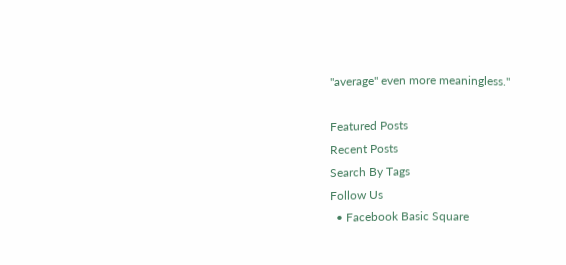"average" even more meaningless."

Featured Posts
Recent Posts
Search By Tags
Follow Us
  • Facebook Basic Square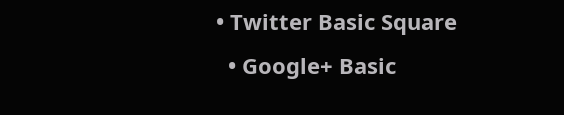• Twitter Basic Square
  • Google+ Basic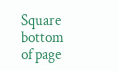Square
bottom of page